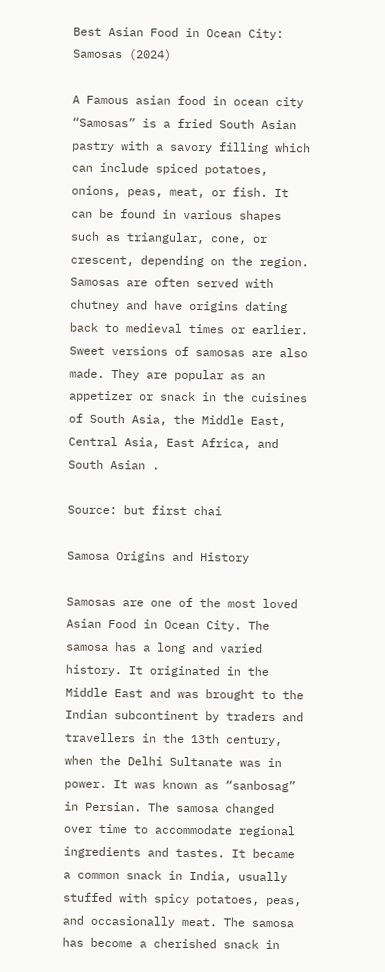Best Asian Food in Ocean City: Samosas (2024)

A Famous asian food in ocean city “Samosas” is a fried South Asian pastry with a savory filling which can include spiced potatoes, onions, peas, meat, or fish. It can be found in various shapes such as triangular, cone, or crescent, depending on the region. Samosas are often served with chutney and have origins dating back to medieval times or earlier. Sweet versions of samosas are also made. They are popular as an appetizer or snack in the cuisines of South Asia, the Middle East, Central Asia, East Africa, and South Asian .

Source: but first chai

Samosa Origins and History

Samosas are one of the most loved Asian Food in Ocean City. The samosa has a long and varied history. It originated in the Middle East and was brought to the Indian subcontinent by traders and travellers in the 13th century, when the Delhi Sultanate was in power. It was known as “sanbosag” in Persian. The samosa changed over time to accommodate regional ingredients and tastes. It became a common snack in India, usually stuffed with spicy potatoes, peas, and occasionally meat. The samosa has become a cherished snack in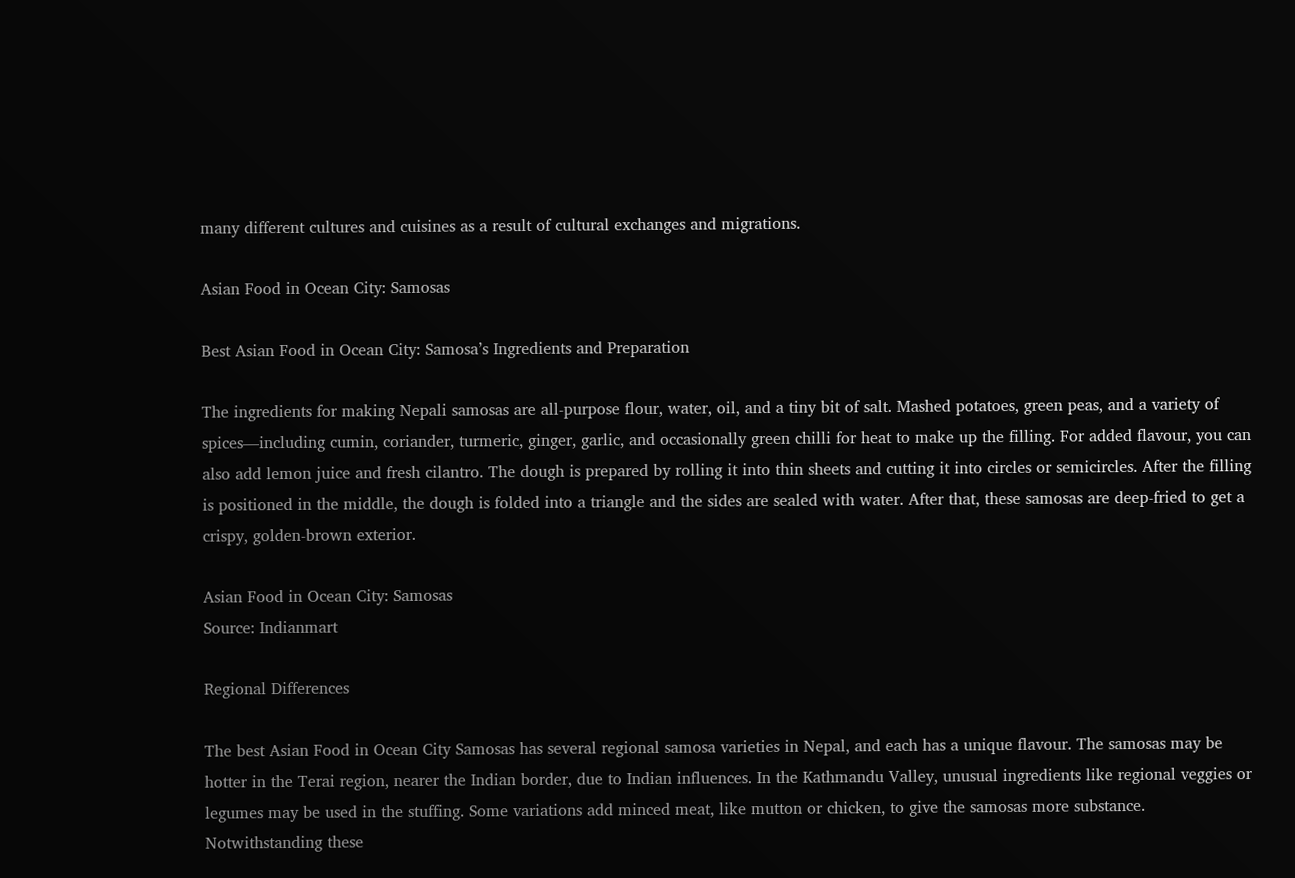many different cultures and cuisines as a result of cultural exchanges and migrations.

Asian Food in Ocean City: Samosas

Best Asian Food in Ocean City: Samosa’s Ingredients and Preparation

The ingredients for making Nepali samosas are all-purpose flour, water, oil, and a tiny bit of salt. Mashed potatoes, green peas, and a variety of spices—including cumin, coriander, turmeric, ginger, garlic, and occasionally green chilli for heat to make up the filling. For added flavour, you can also add lemon juice and fresh cilantro. The dough is prepared by rolling it into thin sheets and cutting it into circles or semicircles. After the filling is positioned in the middle, the dough is folded into a triangle and the sides are sealed with water. After that, these samosas are deep-fried to get a crispy, golden-brown exterior.

Asian Food in Ocean City: Samosas
Source: Indianmart

Regional Differences

The best Asian Food in Ocean City Samosas has several regional samosa varieties in Nepal, and each has a unique flavour. The samosas may be hotter in the Terai region, nearer the Indian border, due to Indian influences. In the Kathmandu Valley, unusual ingredients like regional veggies or legumes may be used in the stuffing. Some variations add minced meat, like mutton or chicken, to give the samosas more substance. Notwithstanding these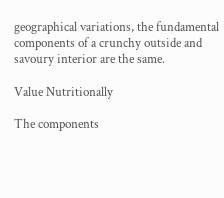geographical variations, the fundamental components of a crunchy outside and savoury interior are the same.

Value Nutritionally

The components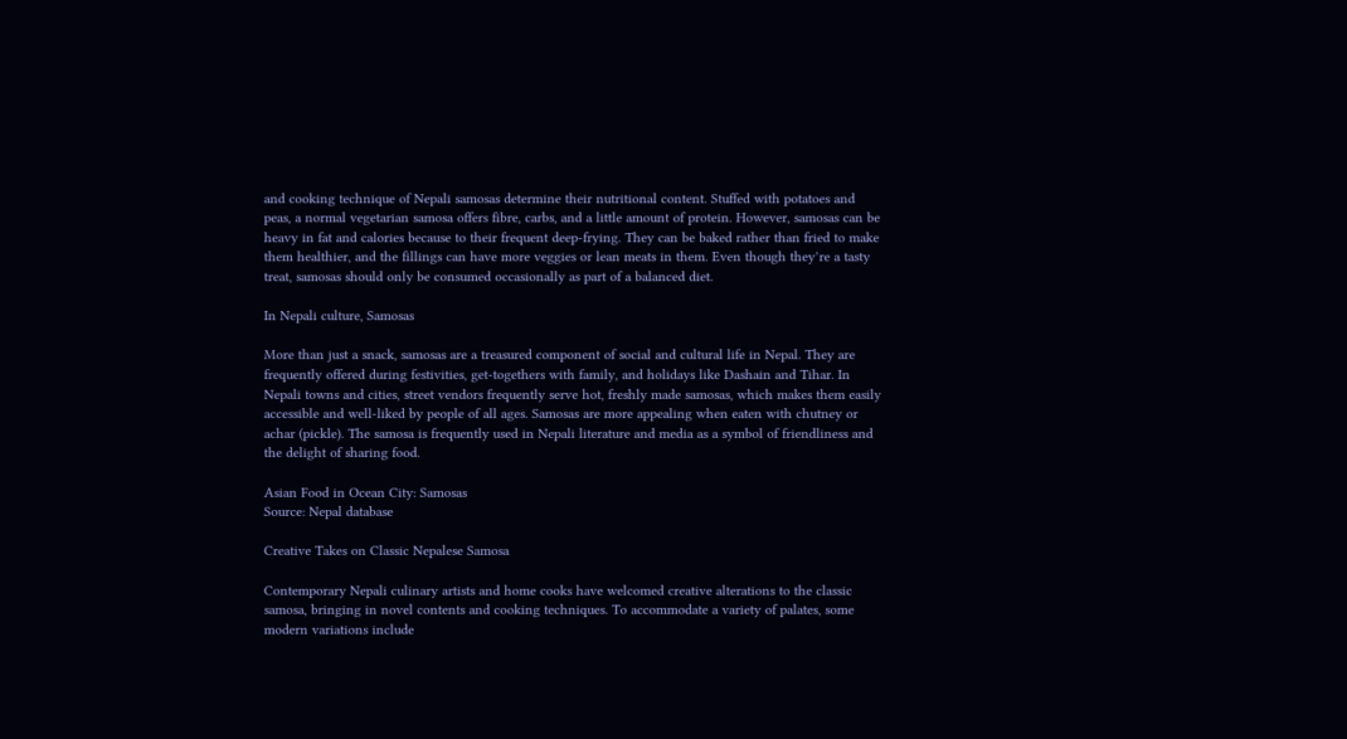and cooking technique of Nepali samosas determine their nutritional content. Stuffed with potatoes and peas, a normal vegetarian samosa offers fibre, carbs, and a little amount of protein. However, samosas can be heavy in fat and calories because to their frequent deep-frying. They can be baked rather than fried to make them healthier, and the fillings can have more veggies or lean meats in them. Even though they’re a tasty treat, samosas should only be consumed occasionally as part of a balanced diet.

In Nepali culture, Samosas

More than just a snack, samosas are a treasured component of social and cultural life in Nepal. They are frequently offered during festivities, get-togethers with family, and holidays like Dashain and Tihar. In Nepali towns and cities, street vendors frequently serve hot, freshly made samosas, which makes them easily accessible and well-liked by people of all ages. Samosas are more appealing when eaten with chutney or achar (pickle). The samosa is frequently used in Nepali literature and media as a symbol of friendliness and the delight of sharing food.

Asian Food in Ocean City: Samosas
Source: Nepal database

Creative Takes on Classic Nepalese Samosa

Contemporary Nepali culinary artists and home cooks have welcomed creative alterations to the classic samosa, bringing in novel contents and cooking techniques. To accommodate a variety of palates, some modern variations include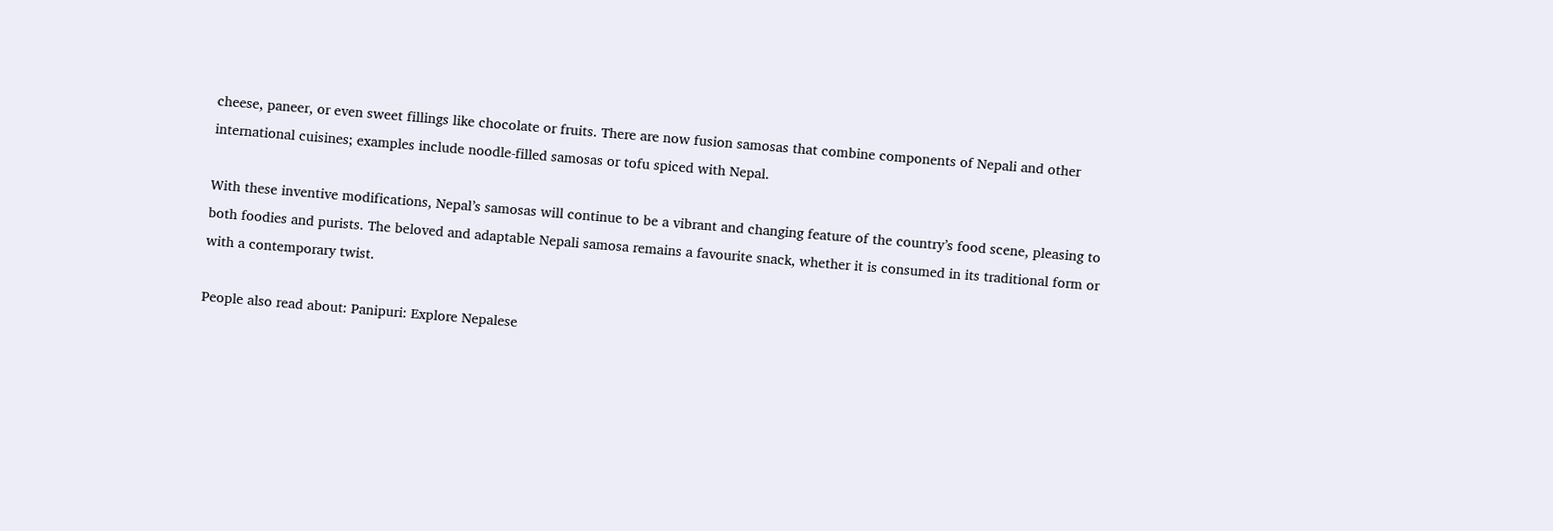cheese, paneer, or even sweet fillings like chocolate or fruits. There are now fusion samosas that combine components of Nepali and other international cuisines; examples include noodle-filled samosas or tofu spiced with Nepal.

With these inventive modifications, Nepal’s samosas will continue to be a vibrant and changing feature of the country’s food scene, pleasing to both foodies and purists. The beloved and adaptable Nepali samosa remains a favourite snack, whether it is consumed in its traditional form or with a contemporary twist.

People also read about: Panipuri: Explore Nepalese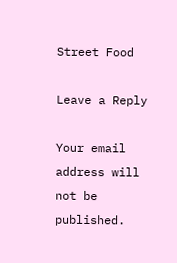Street Food

Leave a Reply

Your email address will not be published.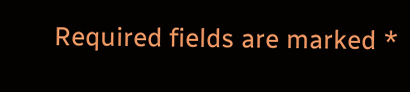Required fields are marked *